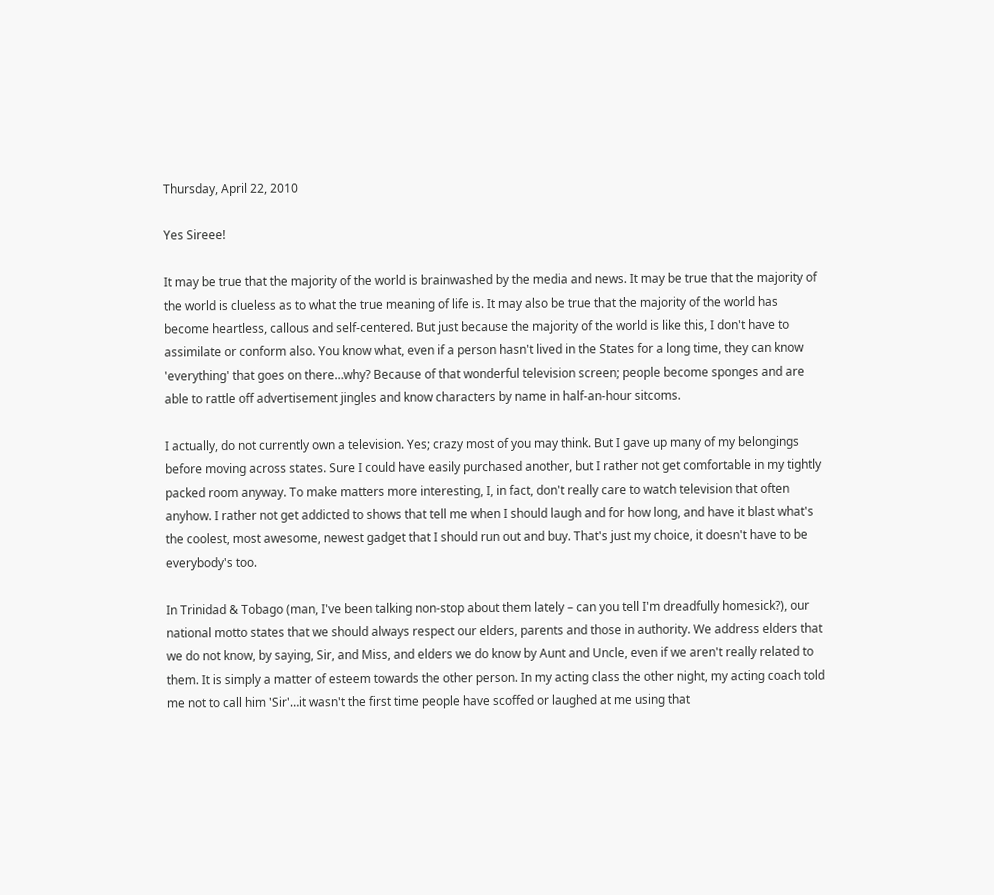Thursday, April 22, 2010

Yes Sireee!

It may be true that the majority of the world is brainwashed by the media and news. It may be true that the majority of the world is clueless as to what the true meaning of life is. It may also be true that the majority of the world has become heartless, callous and self-centered. But just because the majority of the world is like this, I don't have to assimilate or conform also. You know what, even if a person hasn't lived in the States for a long time, they can know 'everything' that goes on there…why? Because of that wonderful television screen; people become sponges and are able to rattle off advertisement jingles and know characters by name in half-an-hour sitcoms.

I actually, do not currently own a television. Yes; crazy most of you may think. But I gave up many of my belongings before moving across states. Sure I could have easily purchased another, but I rather not get comfortable in my tightly packed room anyway. To make matters more interesting, I, in fact, don't really care to watch television that often anyhow. I rather not get addicted to shows that tell me when I should laugh and for how long, and have it blast what's the coolest, most awesome, newest gadget that I should run out and buy. That's just my choice, it doesn't have to be everybody's too.

In Trinidad & Tobago (man, I've been talking non-stop about them lately – can you tell I'm dreadfully homesick?), our national motto states that we should always respect our elders, parents and those in authority. We address elders that we do not know, by saying, Sir, and Miss, and elders we do know by Aunt and Uncle, even if we aren't really related to them. It is simply a matter of esteem towards the other person. In my acting class the other night, my acting coach told me not to call him 'Sir'…it wasn't the first time people have scoffed or laughed at me using that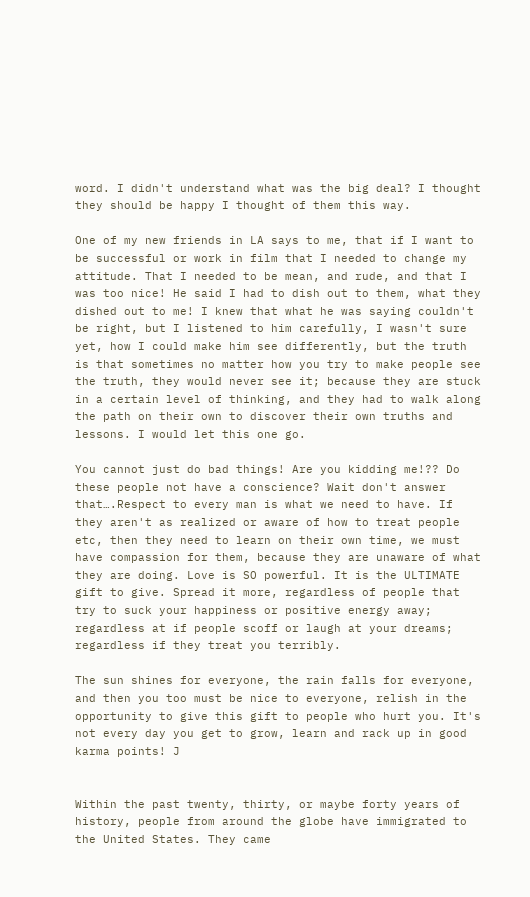word. I didn't understand what was the big deal? I thought they should be happy I thought of them this way.

One of my new friends in LA says to me, that if I want to be successful or work in film that I needed to change my attitude. That I needed to be mean, and rude, and that I was too nice! He said I had to dish out to them, what they dished out to me! I knew that what he was saying couldn't be right, but I listened to him carefully, I wasn't sure yet, how I could make him see differently, but the truth is that sometimes no matter how you try to make people see the truth, they would never see it; because they are stuck in a certain level of thinking, and they had to walk along the path on their own to discover their own truths and lessons. I would let this one go.

You cannot just do bad things! Are you kidding me!?? Do these people not have a conscience? Wait don't answer that….Respect to every man is what we need to have. If they aren't as realized or aware of how to treat people etc, then they need to learn on their own time, we must have compassion for them, because they are unaware of what they are doing. Love is SO powerful. It is the ULTIMATE gift to give. Spread it more, regardless of people that try to suck your happiness or positive energy away; regardless at if people scoff or laugh at your dreams; regardless if they treat you terribly.

The sun shines for everyone, the rain falls for everyone, and then you too must be nice to everyone, relish in the opportunity to give this gift to people who hurt you. It's not every day you get to grow, learn and rack up in good karma points! J


Within the past twenty, thirty, or maybe forty years of history, people from around the globe have immigrated to the United States. They came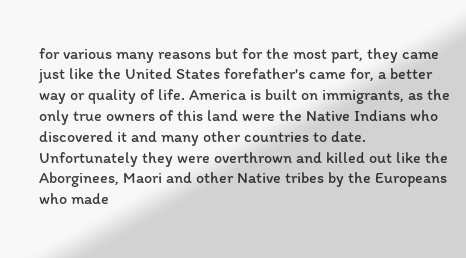for various many reasons but for the most part, they came just like the United States forefather's came for, a better way or quality of life. America is built on immigrants, as the only true owners of this land were the Native Indians who discovered it and many other countries to date. Unfortunately they were overthrown and killed out like the Aborginees, Maori and other Native tribes by the Europeans who made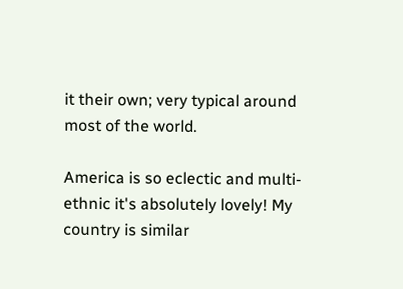it their own; very typical around most of the world.

America is so eclectic and multi-ethnic it's absolutely lovely! My country is similar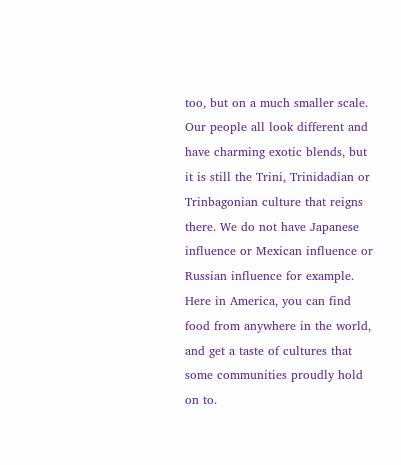too, but on a much smaller scale. Our people all look different and have charming exotic blends, but it is still the Trini, Trinidadian or Trinbagonian culture that reigns there. We do not have Japanese influence or Mexican influence or Russian influence for example. Here in America, you can find food from anywhere in the world, and get a taste of cultures that some communities proudly hold on to.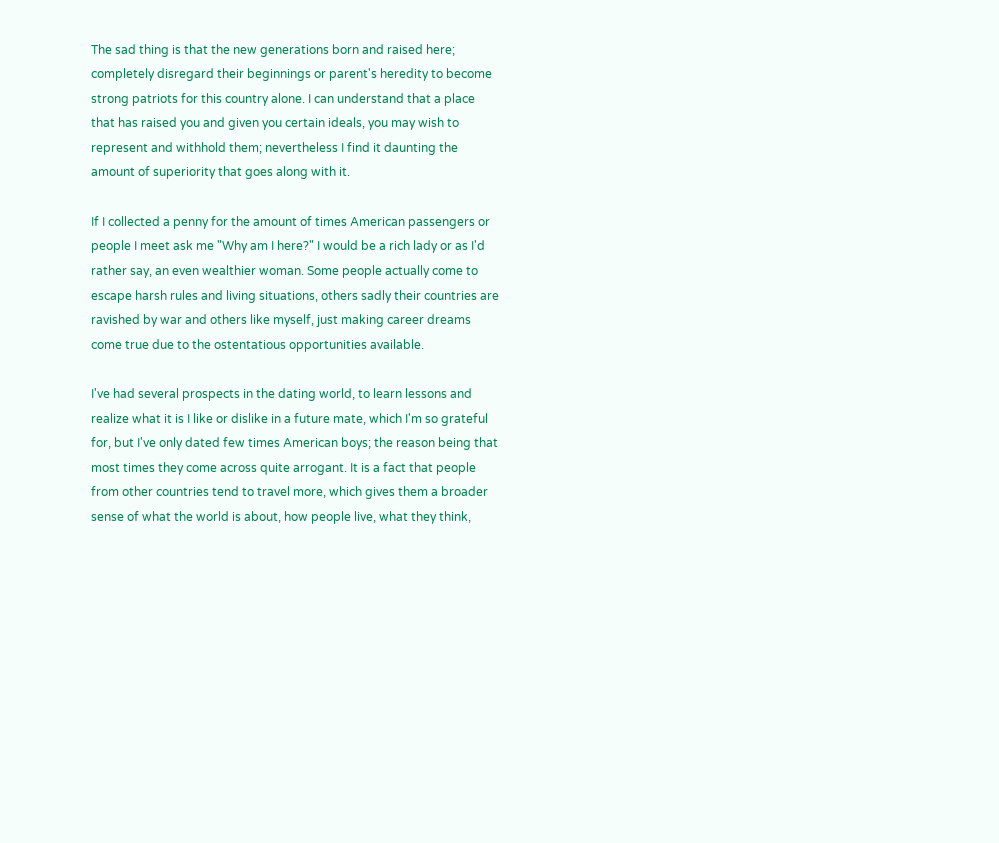The sad thing is that the new generations born and raised here; completely disregard their beginnings or parent's heredity to become strong patriots for this country alone. I can understand that a place that has raised you and given you certain ideals, you may wish to represent and withhold them; nevertheless I find it daunting the amount of superiority that goes along with it.

If I collected a penny for the amount of times American passengers or people I meet ask me "Why am I here?" I would be a rich lady or as I'd rather say, an even wealthier woman. Some people actually come to escape harsh rules and living situations, others sadly their countries are ravished by war and others like myself, just making career dreams come true due to the ostentatious opportunities available.

I've had several prospects in the dating world, to learn lessons and realize what it is I like or dislike in a future mate, which I'm so grateful for, but I've only dated few times American boys; the reason being that most times they come across quite arrogant. It is a fact that people from other countries tend to travel more, which gives them a broader sense of what the world is about, how people live, what they think,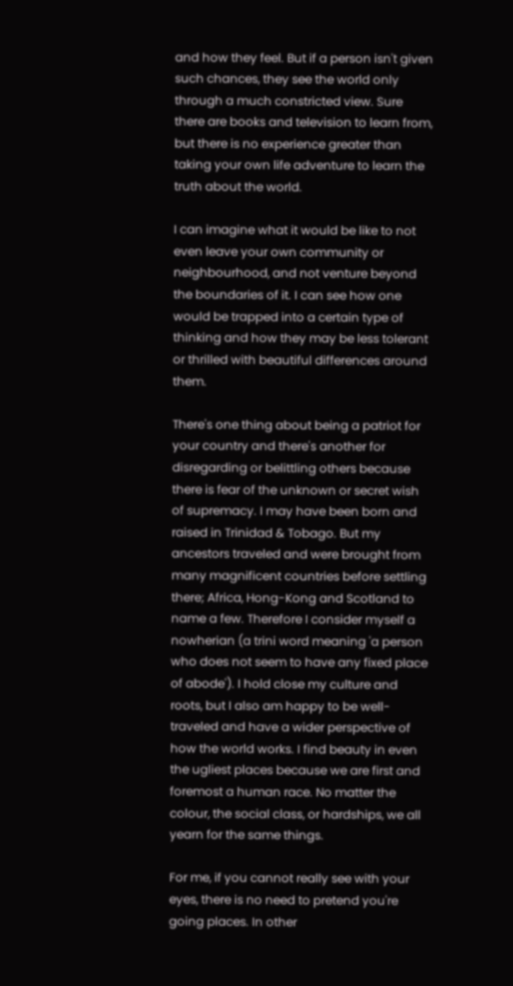and how they feel. But if a person isn't given such chances, they see the world only through a much constricted view. Sure there are books and television to learn from, but there is no experience greater than taking your own life adventure to learn the truth about the world.

I can imagine what it would be like to not even leave your own community or neighbourhood, and not venture beyond the boundaries of it. I can see how one would be trapped into a certain type of thinking and how they may be less tolerant or thrilled with beautiful differences around them.

There's one thing about being a patriot for your country and there's another for disregarding or belittling others because there is fear of the unknown or secret wish of supremacy. I may have been born and raised in Trinidad & Tobago. But my ancestors traveled and were brought from many magnificent countries before settling there; Africa, Hong-Kong and Scotland to name a few. Therefore I consider myself a nowherian (a trini word meaning 'a person who does not seem to have any fixed place of abode'). I hold close my culture and roots, but I also am happy to be well-traveled and have a wider perspective of how the world works. I find beauty in even the ugliest places because we are first and foremost a human race. No matter the colour, the social class, or hardships, we all yearn for the same things.

For me, if you cannot really see with your eyes, there is no need to pretend you're going places. In other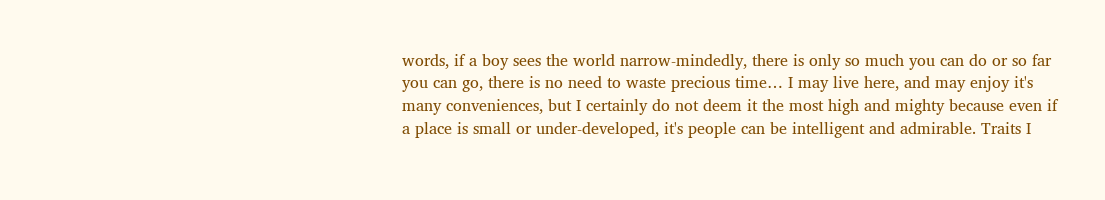words, if a boy sees the world narrow-mindedly, there is only so much you can do or so far you can go, there is no need to waste precious time… I may live here, and may enjoy it's many conveniences, but I certainly do not deem it the most high and mighty because even if a place is small or under-developed, it's people can be intelligent and admirable. Traits I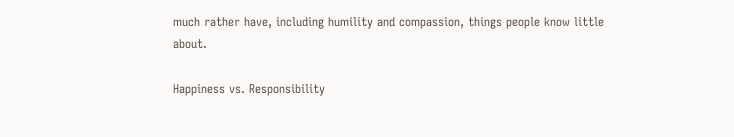much rather have, including humility and compassion, things people know little about.

Happiness vs. Responsibility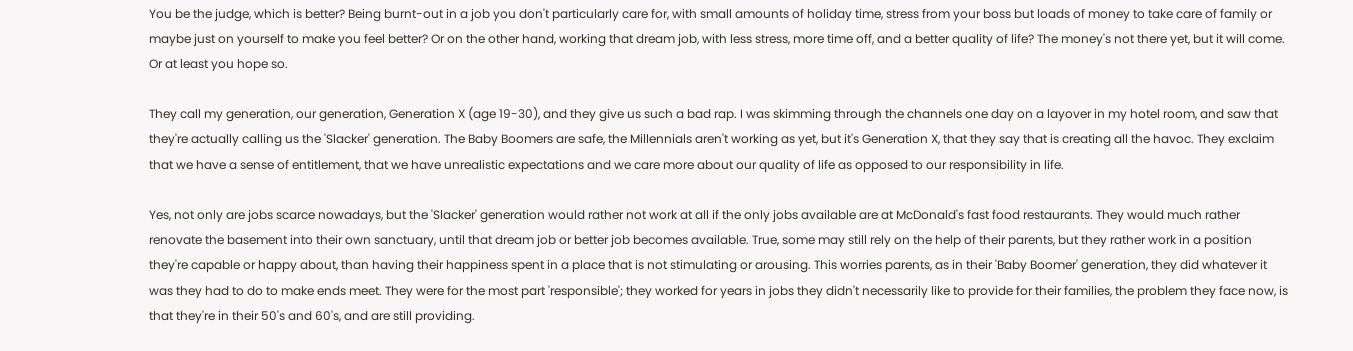You be the judge, which is better? Being burnt-out in a job you don't particularly care for, with small amounts of holiday time, stress from your boss but loads of money to take care of family or maybe just on yourself to make you feel better? Or on the other hand, working that dream job, with less stress, more time off, and a better quality of life? The money's not there yet, but it will come. Or at least you hope so.

They call my generation, our generation, Generation X (age 19-30), and they give us such a bad rap. I was skimming through the channels one day on a layover in my hotel room, and saw that they're actually calling us the 'Slacker' generation. The Baby Boomers are safe, the Millennials aren't working as yet, but it's Generation X, that they say that is creating all the havoc. They exclaim that we have a sense of entitlement, that we have unrealistic expectations and we care more about our quality of life as opposed to our responsibility in life.

Yes, not only are jobs scarce nowadays, but the 'Slacker' generation would rather not work at all if the only jobs available are at McDonald's fast food restaurants. They would much rather renovate the basement into their own sanctuary, until that dream job or better job becomes available. True, some may still rely on the help of their parents, but they rather work in a position they're capable or happy about, than having their happiness spent in a place that is not stimulating or arousing. This worries parents, as in their 'Baby Boomer' generation, they did whatever it was they had to do to make ends meet. They were for the most part 'responsible'; they worked for years in jobs they didn't necessarily like to provide for their families, the problem they face now, is that they're in their 50's and 60's, and are still providing.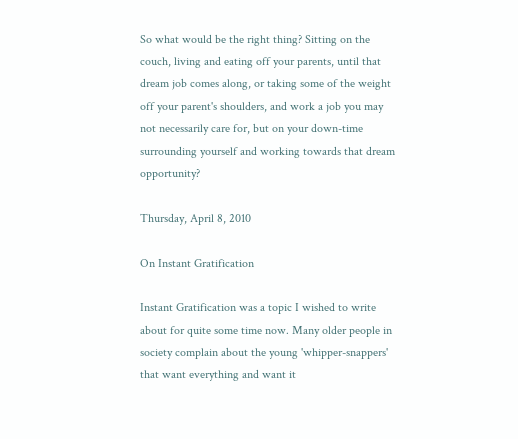So what would be the right thing? Sitting on the couch, living and eating off your parents, until that dream job comes along, or taking some of the weight off your parent's shoulders, and work a job you may not necessarily care for, but on your down-time surrounding yourself and working towards that dream opportunity?

Thursday, April 8, 2010

On Instant Gratification

Instant Gratification was a topic I wished to write about for quite some time now. Many older people in society complain about the young 'whipper-snappers' that want everything and want it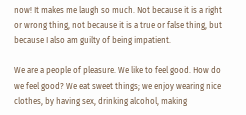now! It makes me laugh so much. Not because it is a right or wrong thing, not because it is a true or false thing, but because I also am guilty of being impatient.

We are a people of pleasure. We like to feel good. How do we feel good? We eat sweet things; we enjoy wearing nice clothes, by having sex, drinking alcohol, making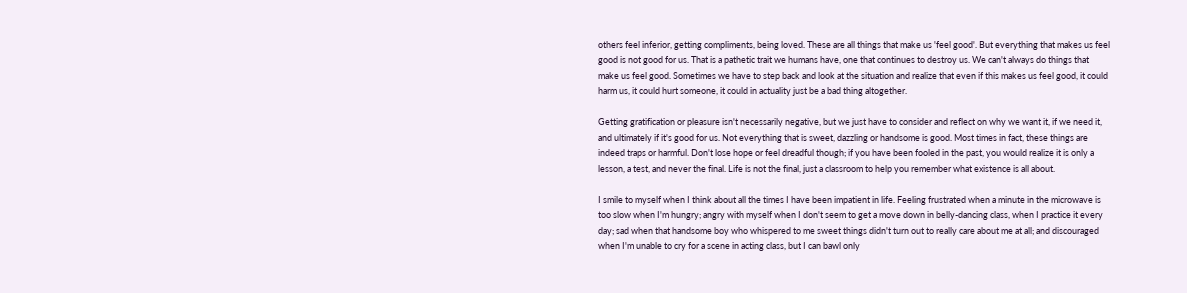others feel inferior, getting compliments, being loved. These are all things that make us 'feel good'. But everything that makes us feel good is not good for us. That is a pathetic trait we humans have, one that continues to destroy us. We can't always do things that make us feel good. Sometimes we have to step back and look at the situation and realize that even if this makes us feel good, it could harm us, it could hurt someone, it could in actuality just be a bad thing altogether.

Getting gratification or pleasure isn't necessarily negative, but we just have to consider and reflect on why we want it, if we need it, and ultimately if it's good for us. Not everything that is sweet, dazzling or handsome is good. Most times in fact, these things are indeed traps or harmful. Don't lose hope or feel dreadful though; if you have been fooled in the past, you would realize it is only a lesson, a test, and never the final. Life is not the final, just a classroom to help you remember what existence is all about.

I smile to myself when I think about all the times I have been impatient in life. Feeling frustrated when a minute in the microwave is too slow when I'm hungry; angry with myself when I don't seem to get a move down in belly-dancing class, when I practice it every day; sad when that handsome boy who whispered to me sweet things didn't turn out to really care about me at all; and discouraged when I'm unable to cry for a scene in acting class, but I can bawl only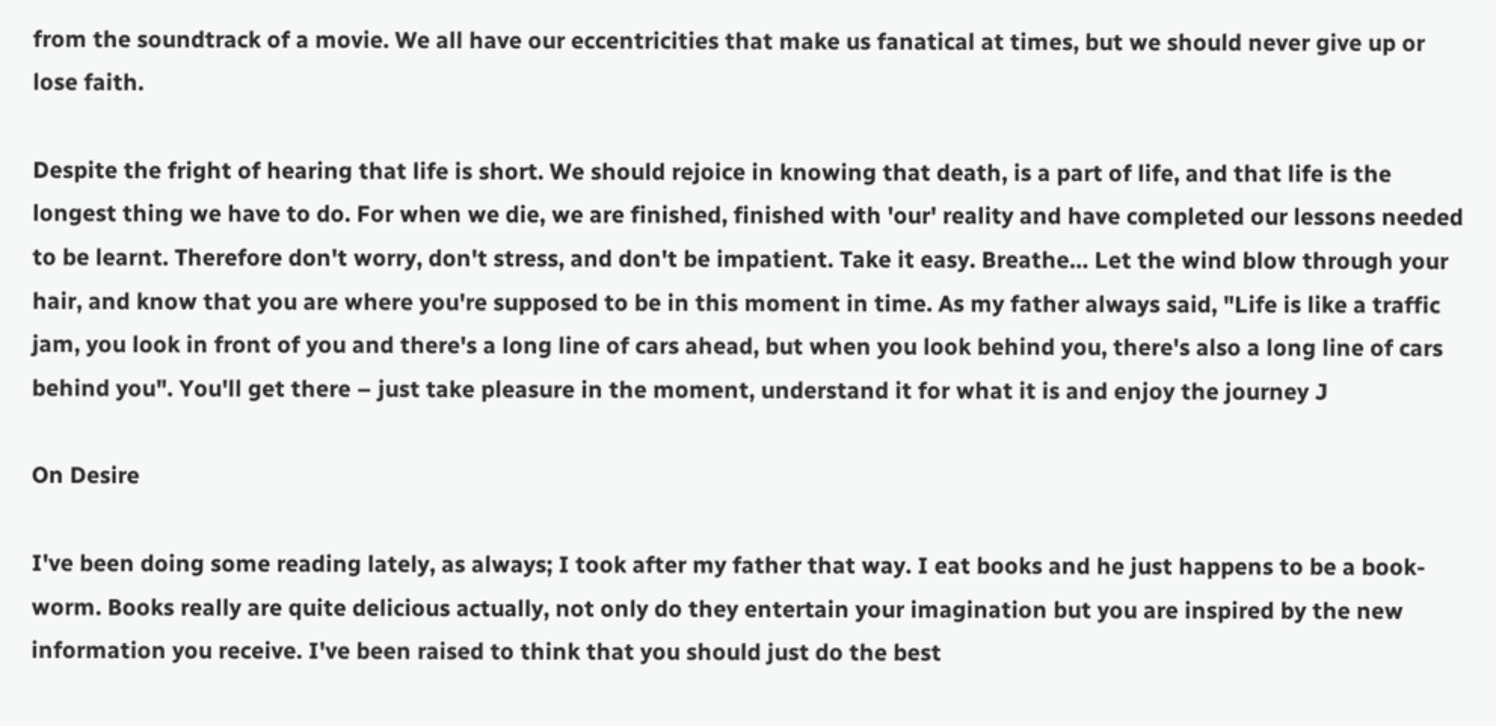from the soundtrack of a movie. We all have our eccentricities that make us fanatical at times, but we should never give up or lose faith.

Despite the fright of hearing that life is short. We should rejoice in knowing that death, is a part of life, and that life is the longest thing we have to do. For when we die, we are finished, finished with 'our' reality and have completed our lessons needed to be learnt. Therefore don't worry, don't stress, and don't be impatient. Take it easy. Breathe… Let the wind blow through your hair, and know that you are where you're supposed to be in this moment in time. As my father always said, "Life is like a traffic jam, you look in front of you and there's a long line of cars ahead, but when you look behind you, there's also a long line of cars behind you". You'll get there – just take pleasure in the moment, understand it for what it is and enjoy the journey J

On Desire

I've been doing some reading lately, as always; I took after my father that way. I eat books and he just happens to be a book-worm. Books really are quite delicious actually, not only do they entertain your imagination but you are inspired by the new information you receive. I've been raised to think that you should just do the best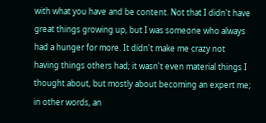with what you have and be content. Not that I didn't have great things growing up, but I was someone who always had a hunger for more. It didn't make me crazy not having things others had; it wasn't even material things I thought about, but mostly about becoming an expert me; in other words, an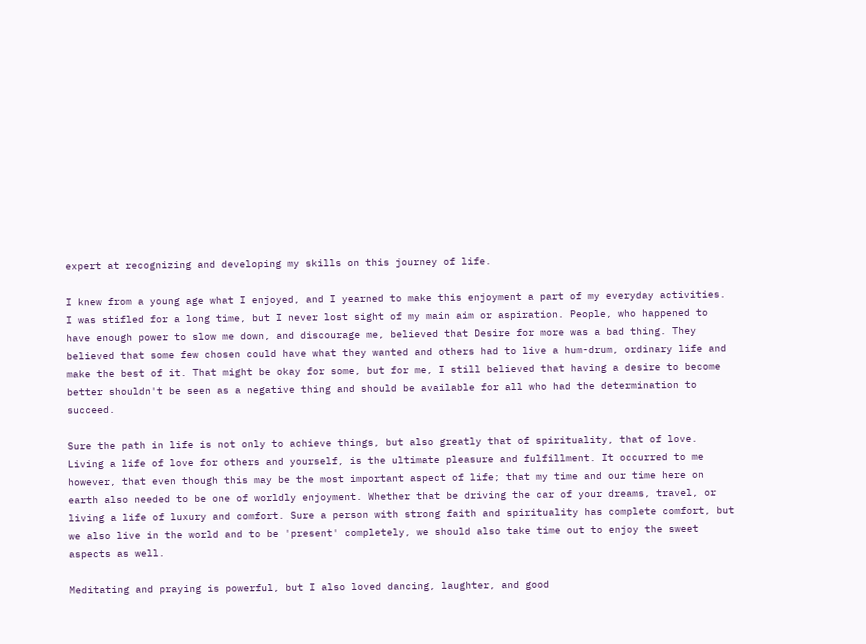expert at recognizing and developing my skills on this journey of life.

I knew from a young age what I enjoyed, and I yearned to make this enjoyment a part of my everyday activities. I was stifled for a long time, but I never lost sight of my main aim or aspiration. People, who happened to have enough power to slow me down, and discourage me, believed that Desire for more was a bad thing. They believed that some few chosen could have what they wanted and others had to live a hum-drum, ordinary life and make the best of it. That might be okay for some, but for me, I still believed that having a desire to become better shouldn't be seen as a negative thing and should be available for all who had the determination to succeed.

Sure the path in life is not only to achieve things, but also greatly that of spirituality, that of love. Living a life of love for others and yourself, is the ultimate pleasure and fulfillment. It occurred to me however, that even though this may be the most important aspect of life; that my time and our time here on earth also needed to be one of worldly enjoyment. Whether that be driving the car of your dreams, travel, or living a life of luxury and comfort. Sure a person with strong faith and spirituality has complete comfort, but we also live in the world and to be 'present' completely, we should also take time out to enjoy the sweet aspects as well.

Meditating and praying is powerful, but I also loved dancing, laughter, and good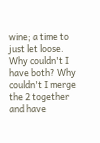wine; a time to just let loose. Why couldn't I have both? Why couldn't I merge the 2 together and have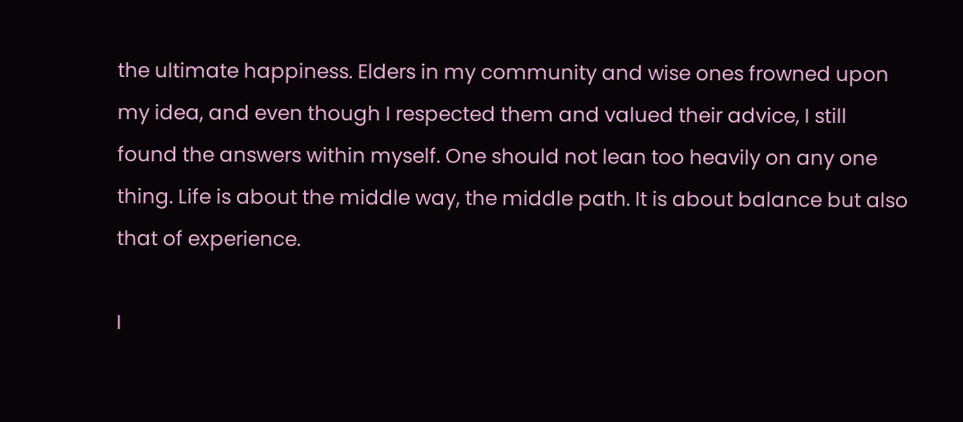the ultimate happiness. Elders in my community and wise ones frowned upon my idea, and even though I respected them and valued their advice, I still found the answers within myself. One should not lean too heavily on any one thing. Life is about the middle way, the middle path. It is about balance but also that of experience.

I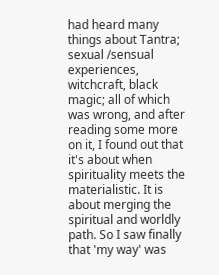had heard many things about Tantra; sexual /sensual experiences, witchcraft, black magic; all of which was wrong, and after reading some more on it, I found out that it's about when spirituality meets the materialistic. It is about merging the spiritual and worldly path. So I saw finally that 'my way' was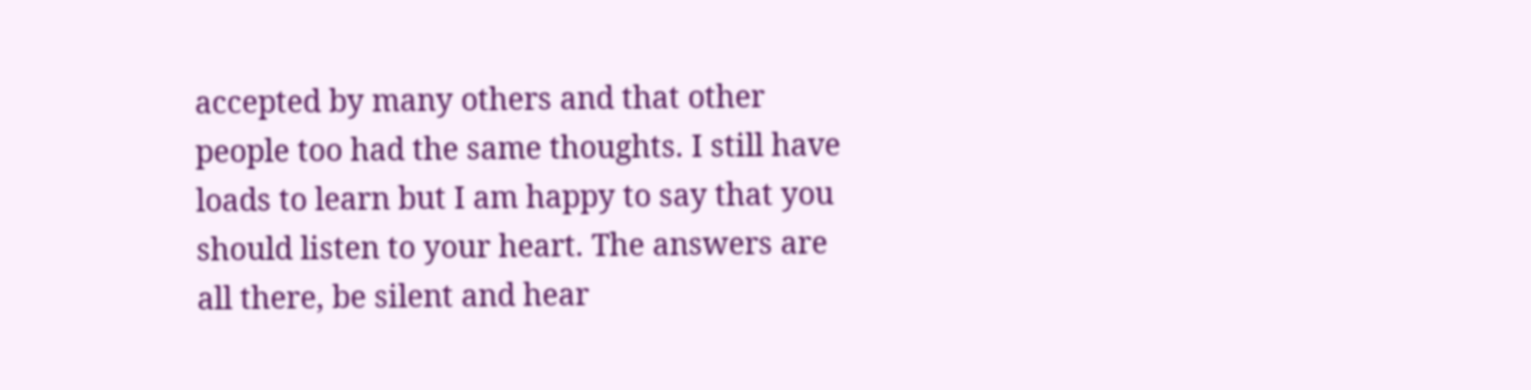accepted by many others and that other people too had the same thoughts. I still have loads to learn but I am happy to say that you should listen to your heart. The answers are all there, be silent and hear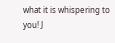what it is whispering to you! J